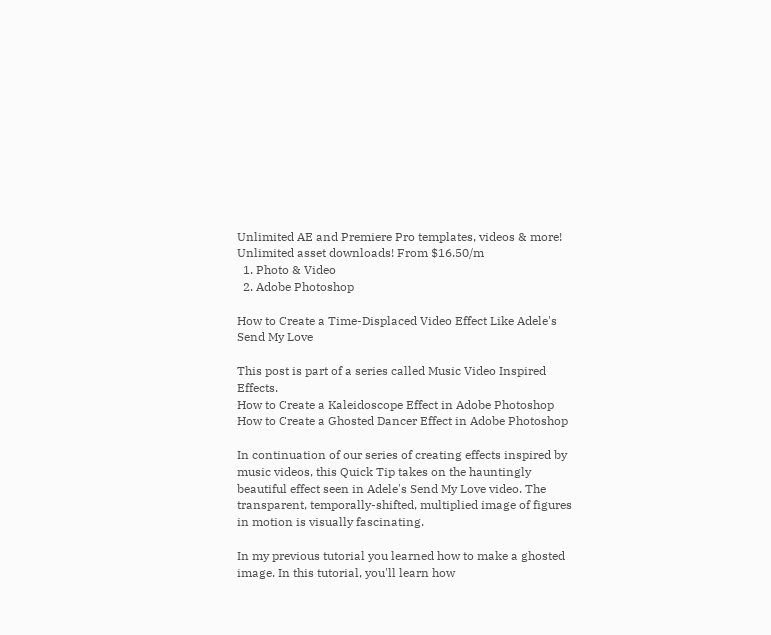Unlimited AE and Premiere Pro templates, videos & more! Unlimited asset downloads! From $16.50/m
  1. Photo & Video
  2. Adobe Photoshop

How to Create a Time-Displaced Video Effect Like Adele's Send My Love

This post is part of a series called Music Video Inspired Effects.
How to Create a Kaleidoscope Effect in Adobe Photoshop
How to Create a Ghosted Dancer Effect in Adobe Photoshop

In continuation of our series of creating effects inspired by music videos, this Quick Tip takes on the hauntingly beautiful effect seen in Adele's Send My Love video. The transparent, temporally-shifted, multiplied image of figures in motion is visually fascinating.

In my previous tutorial you learned how to make a ghosted image. In this tutorial, you'll learn how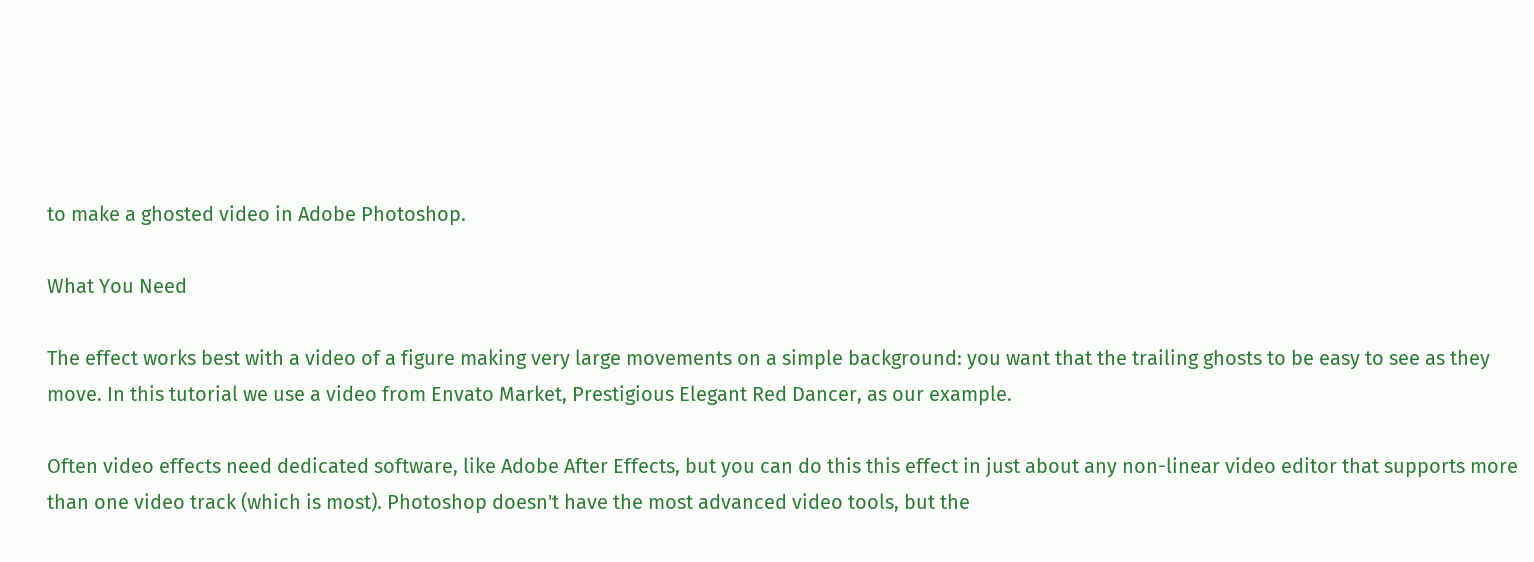to make a ghosted video in Adobe Photoshop.

What You Need

The effect works best with a video of a figure making very large movements on a simple background: you want that the trailing ghosts to be easy to see as they move. In this tutorial we use a video from Envato Market, Prestigious Elegant Red Dancer, as our example.

Often video effects need dedicated software, like Adobe After Effects, but you can do this this effect in just about any non-linear video editor that supports more than one video track (which is most). Photoshop doesn't have the most advanced video tools, but the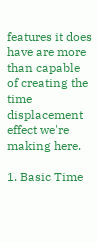features it does have are more than capable of creating the time displacement effect we're making here.

1. Basic Time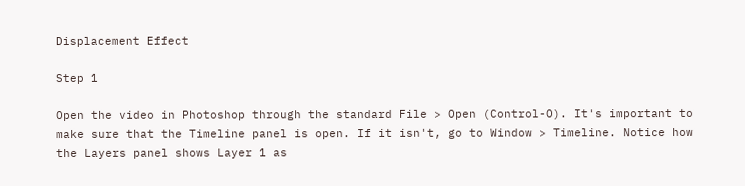Displacement Effect

Step 1

Open the video in Photoshop through the standard File > Open (Control-O). It's important to make sure that the Timeline panel is open. If it isn't, go to Window > Timeline. Notice how the Layers panel shows Layer 1 as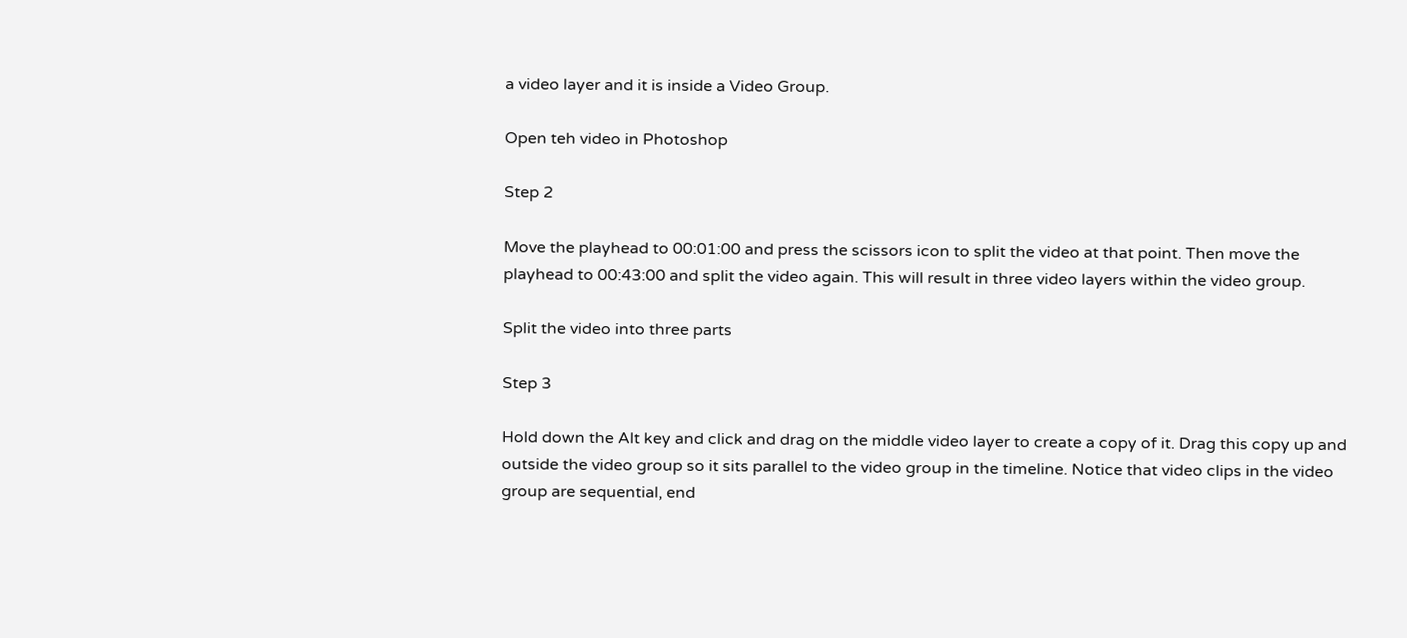a video layer and it is inside a Video Group.

Open teh video in Photoshop

Step 2

Move the playhead to 00:01:00 and press the scissors icon to split the video at that point. Then move the playhead to 00:43:00 and split the video again. This will result in three video layers within the video group.

Split the video into three parts

Step 3

Hold down the Alt key and click and drag on the middle video layer to create a copy of it. Drag this copy up and outside the video group so it sits parallel to the video group in the timeline. Notice that video clips in the video group are sequential, end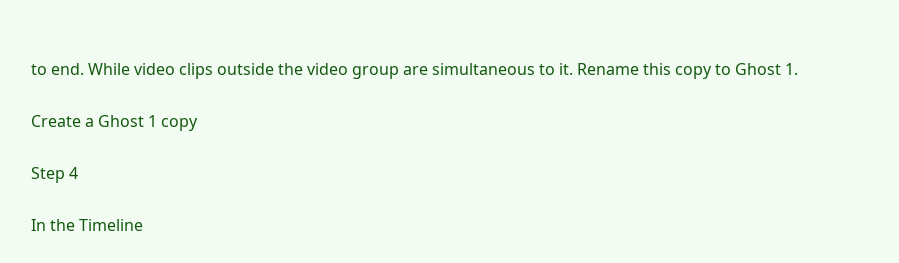to end. While video clips outside the video group are simultaneous to it. Rename this copy to Ghost 1.

Create a Ghost 1 copy

Step 4

In the Timeline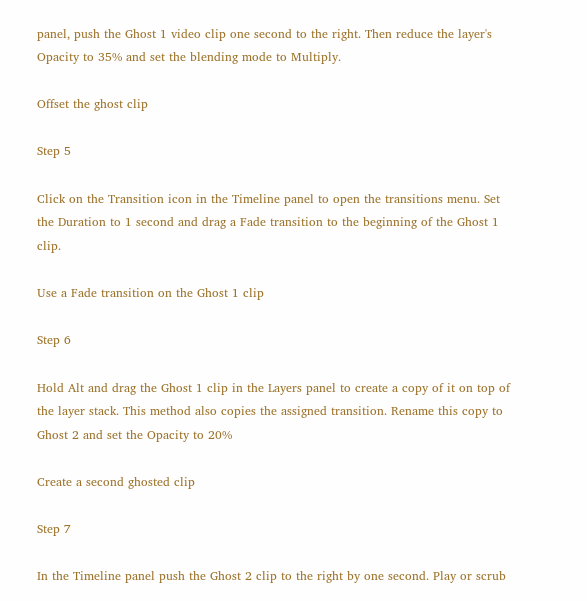panel, push the Ghost 1 video clip one second to the right. Then reduce the layer's Opacity to 35% and set the blending mode to Multiply.

Offset the ghost clip

Step 5

Click on the Transition icon in the Timeline panel to open the transitions menu. Set the Duration to 1 second and drag a Fade transition to the beginning of the Ghost 1 clip.

Use a Fade transition on the Ghost 1 clip

Step 6

Hold Alt and drag the Ghost 1 clip in the Layers panel to create a copy of it on top of the layer stack. This method also copies the assigned transition. Rename this copy to Ghost 2 and set the Opacity to 20%

Create a second ghosted clip

Step 7

In the Timeline panel push the Ghost 2 clip to the right by one second. Play or scrub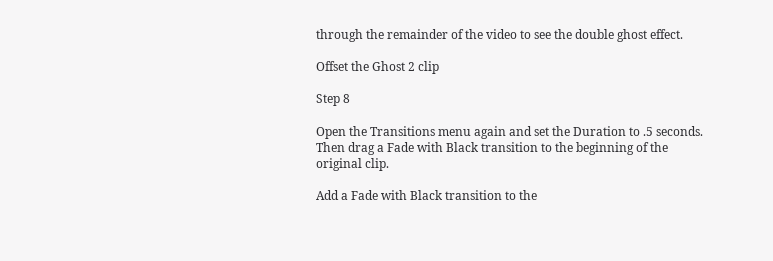through the remainder of the video to see the double ghost effect.

Offset the Ghost 2 clip

Step 8

Open the Transitions menu again and set the Duration to .5 seconds. Then drag a Fade with Black transition to the beginning of the original clip.

Add a Fade with Black transition to the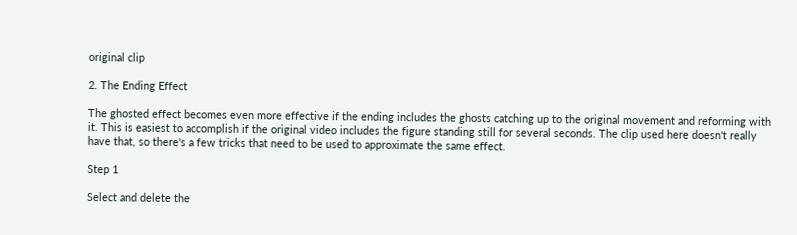original clip

2. The Ending Effect

The ghosted effect becomes even more effective if the ending includes the ghosts catching up to the original movement and reforming with it. This is easiest to accomplish if the original video includes the figure standing still for several seconds. The clip used here doesn't really have that, so there's a few tricks that need to be used to approximate the same effect.

Step 1

Select and delete the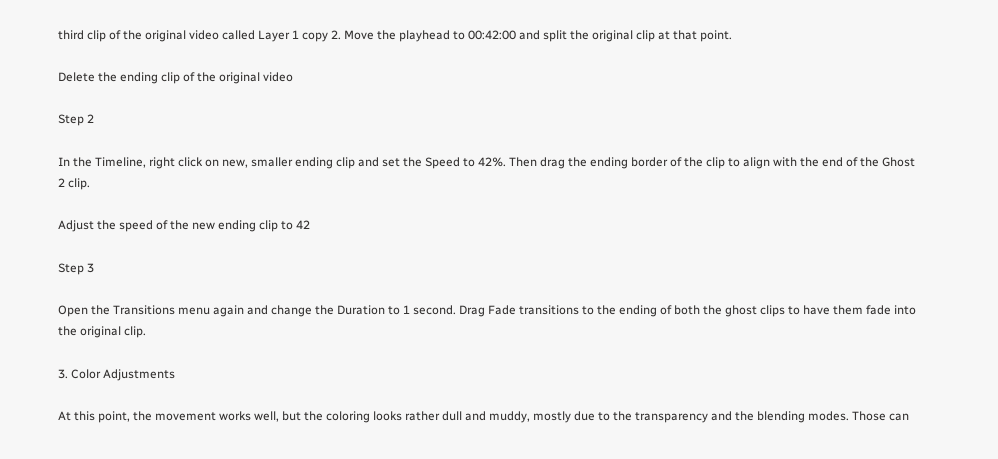third clip of the original video called Layer 1 copy 2. Move the playhead to 00:42:00 and split the original clip at that point.

Delete the ending clip of the original video

Step 2

In the Timeline, right click on new, smaller ending clip and set the Speed to 42%. Then drag the ending border of the clip to align with the end of the Ghost 2 clip.

Adjust the speed of the new ending clip to 42

Step 3

Open the Transitions menu again and change the Duration to 1 second. Drag Fade transitions to the ending of both the ghost clips to have them fade into the original clip.

3. Color Adjustments

At this point, the movement works well, but the coloring looks rather dull and muddy, mostly due to the transparency and the blending modes. Those can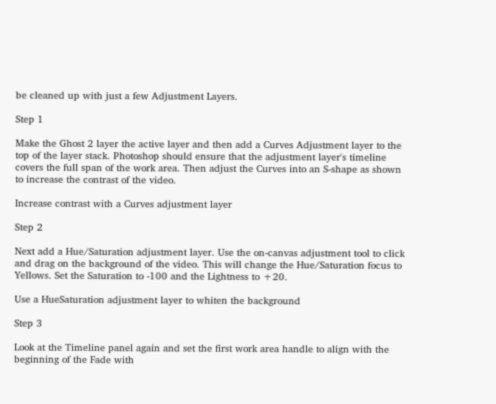be cleaned up with just a few Adjustment Layers.

Step 1

Make the Ghost 2 layer the active layer and then add a Curves Adjustment layer to the top of the layer stack. Photoshop should ensure that the adjustment layer's timeline covers the full span of the work area. Then adjust the Curves into an S-shape as shown to increase the contrast of the video.

Increase contrast with a Curves adjustment layer

Step 2

Next add a Hue/Saturation adjustment layer. Use the on-canvas adjustment tool to click and drag on the background of the video. This will change the Hue/Saturation focus to Yellows. Set the Saturation to -100 and the Lightness to +20.

Use a HueSaturation adjustment layer to whiten the background

Step 3

Look at the Timeline panel again and set the first work area handle to align with the beginning of the Fade with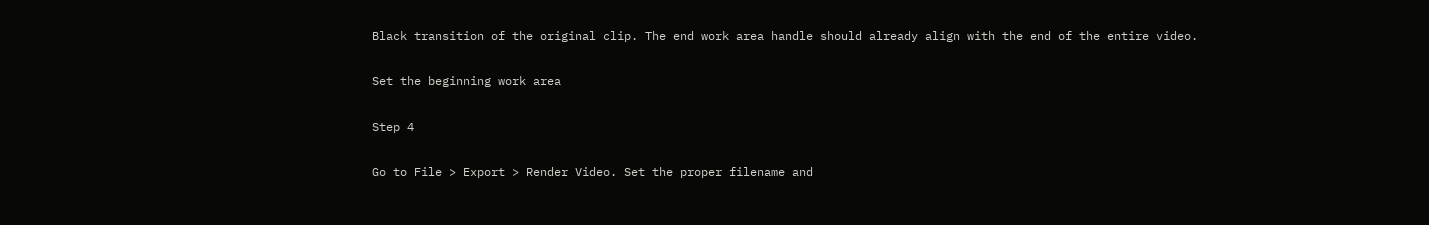Black transition of the original clip. The end work area handle should already align with the end of the entire video.

Set the beginning work area

Step 4

Go to File > Export > Render Video. Set the proper filename and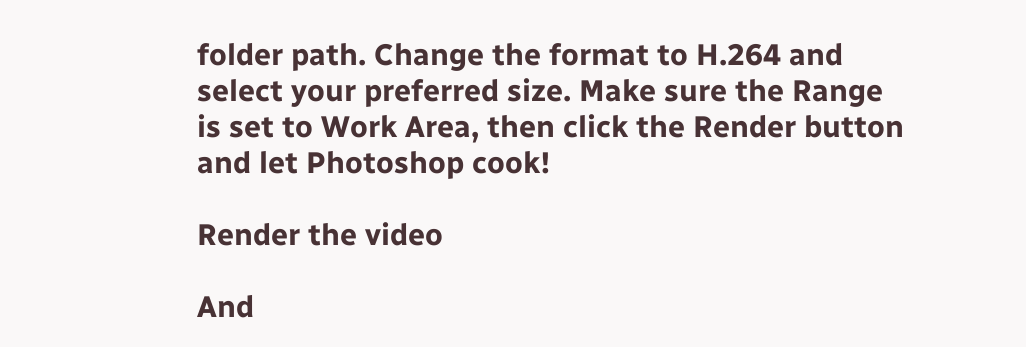folder path. Change the format to H.264 and select your preferred size. Make sure the Range is set to Work Area, then click the Render button and let Photoshop cook!

Render the video

And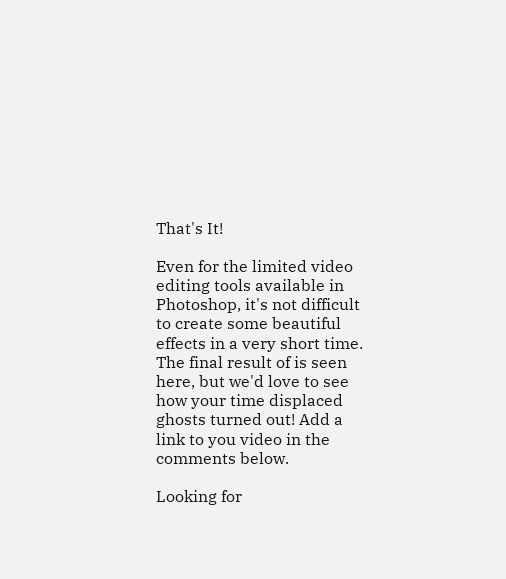That's It!

Even for the limited video editing tools available in Photoshop, it's not difficult to create some beautiful effects in a very short time. The final result of is seen here, but we'd love to see how your time displaced ghosts turned out! Add a link to you video in the comments below.

Looking for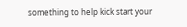something to help kick start your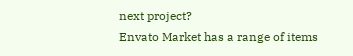next project?
Envato Market has a range of items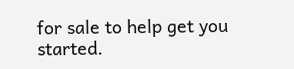for sale to help get you started.